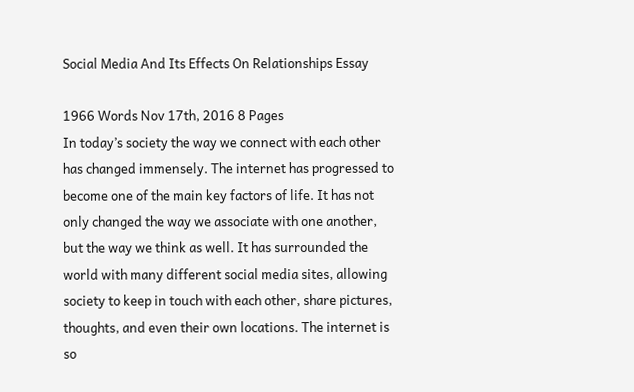Social Media And Its Effects On Relationships Essay

1966 Words Nov 17th, 2016 8 Pages
In today’s society the way we connect with each other has changed immensely. The internet has progressed to become one of the main key factors of life. It has not only changed the way we associate with one another, but the way we think as well. It has surrounded the world with many different social media sites, allowing society to keep in touch with each other, share pictures, thoughts, and even their own locations. The internet is so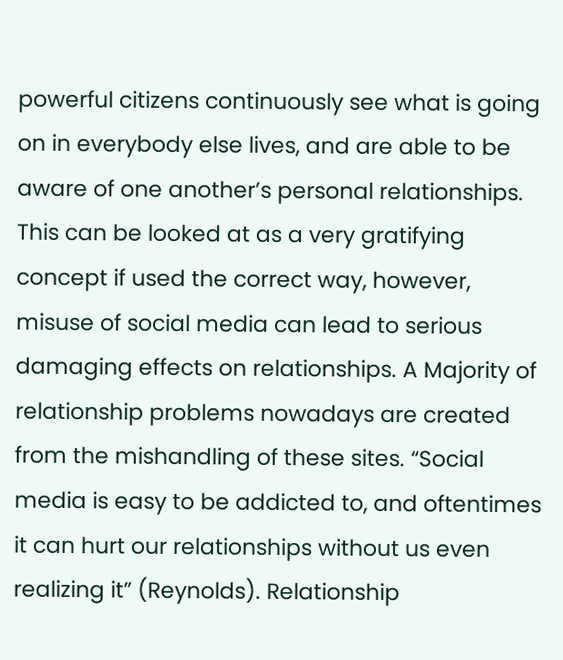powerful citizens continuously see what is going on in everybody else lives, and are able to be aware of one another’s personal relationships. This can be looked at as a very gratifying concept if used the correct way, however, misuse of social media can lead to serious damaging effects on relationships. A Majority of relationship problems nowadays are created from the mishandling of these sites. “Social media is easy to be addicted to, and oftentimes it can hurt our relationships without us even realizing it” (Reynolds). Relationship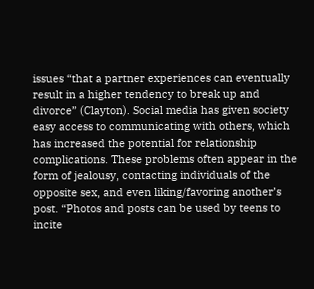issues “that a partner experiences can eventually result in a higher tendency to break up and divorce” (Clayton). Social media has given society easy access to communicating with others, which has increased the potential for relationship complications. These problems often appear in the form of jealousy, contacting individuals of the opposite sex, and even liking/favoring another’s post. “Photos and posts can be used by teens to incite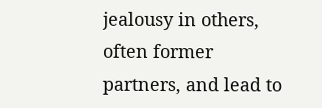jealousy in others, often former partners, and lead to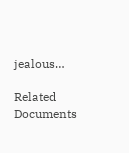jealous…

Related Documents